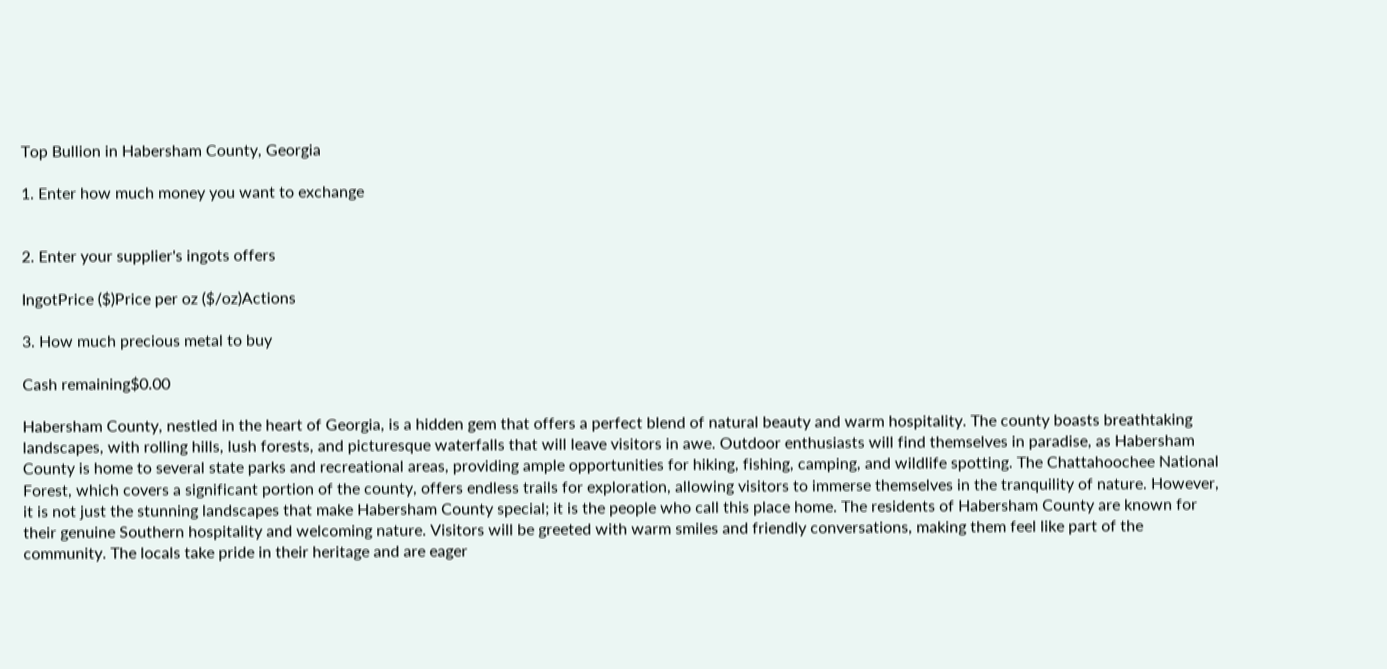Top Bullion in Habersham County, Georgia

1. Enter how much money you want to exchange


2. Enter your supplier's ingots offers

IngotPrice ($)Price per oz ($/oz)Actions

3. How much precious metal to buy

Cash remaining$0.00

Habersham County, nestled in the heart of Georgia, is a hidden gem that offers a perfect blend of natural beauty and warm hospitality. The county boasts breathtaking landscapes, with rolling hills, lush forests, and picturesque waterfalls that will leave visitors in awe. Outdoor enthusiasts will find themselves in paradise, as Habersham County is home to several state parks and recreational areas, providing ample opportunities for hiking, fishing, camping, and wildlife spotting. The Chattahoochee National Forest, which covers a significant portion of the county, offers endless trails for exploration, allowing visitors to immerse themselves in the tranquility of nature. However, it is not just the stunning landscapes that make Habersham County special; it is the people who call this place home. The residents of Habersham County are known for their genuine Southern hospitality and welcoming nature. Visitors will be greeted with warm smiles and friendly conversations, making them feel like part of the community. The locals take pride in their heritage and are eager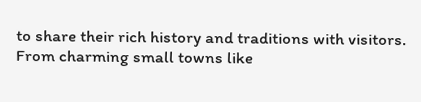to share their rich history and traditions with visitors. From charming small towns like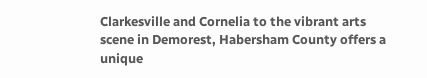Clarkesville and Cornelia to the vibrant arts scene in Demorest, Habersham County offers a unique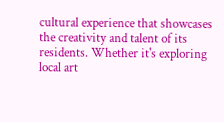cultural experience that showcases the creativity and talent of its residents. Whether it's exploring local art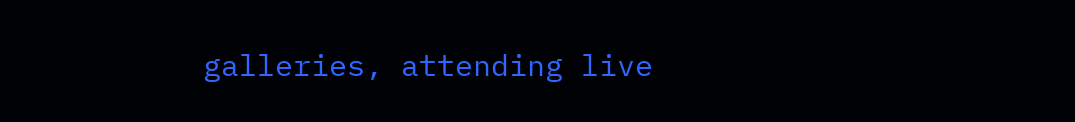galleries, attending live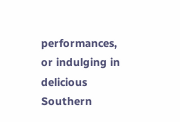performances, or indulging in delicious Southern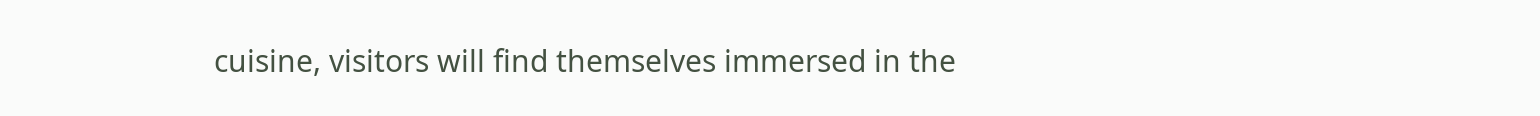cuisine, visitors will find themselves immersed in the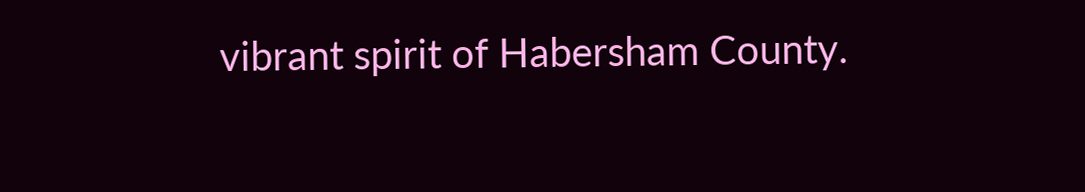vibrant spirit of Habersham County.